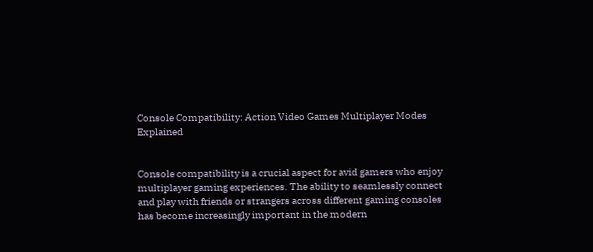Console Compatibility: Action Video Games Multiplayer Modes Explained


Console compatibility is a crucial aspect for avid gamers who enjoy multiplayer gaming experiences. The ability to seamlessly connect and play with friends or strangers across different gaming consoles has become increasingly important in the modern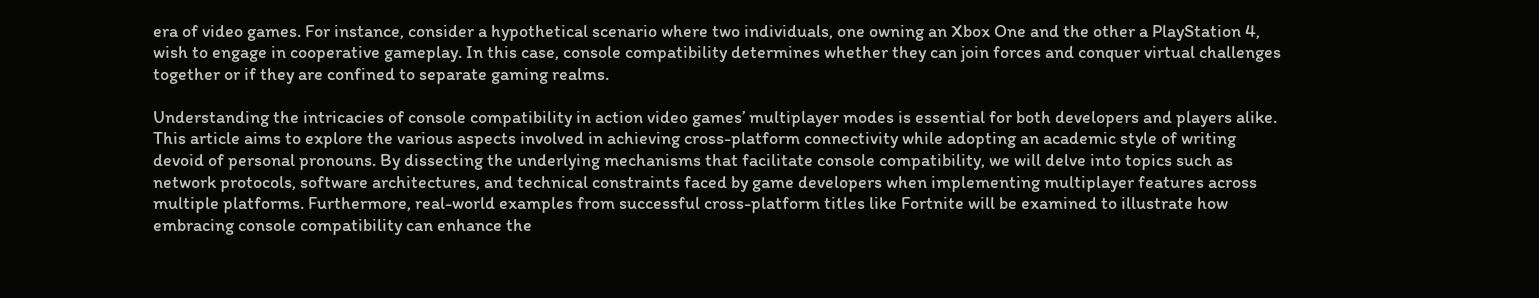era of video games. For instance, consider a hypothetical scenario where two individuals, one owning an Xbox One and the other a PlayStation 4, wish to engage in cooperative gameplay. In this case, console compatibility determines whether they can join forces and conquer virtual challenges together or if they are confined to separate gaming realms.

Understanding the intricacies of console compatibility in action video games’ multiplayer modes is essential for both developers and players alike. This article aims to explore the various aspects involved in achieving cross-platform connectivity while adopting an academic style of writing devoid of personal pronouns. By dissecting the underlying mechanisms that facilitate console compatibility, we will delve into topics such as network protocols, software architectures, and technical constraints faced by game developers when implementing multiplayer features across multiple platforms. Furthermore, real-world examples from successful cross-platform titles like Fortnite will be examined to illustrate how embracing console compatibility can enhance the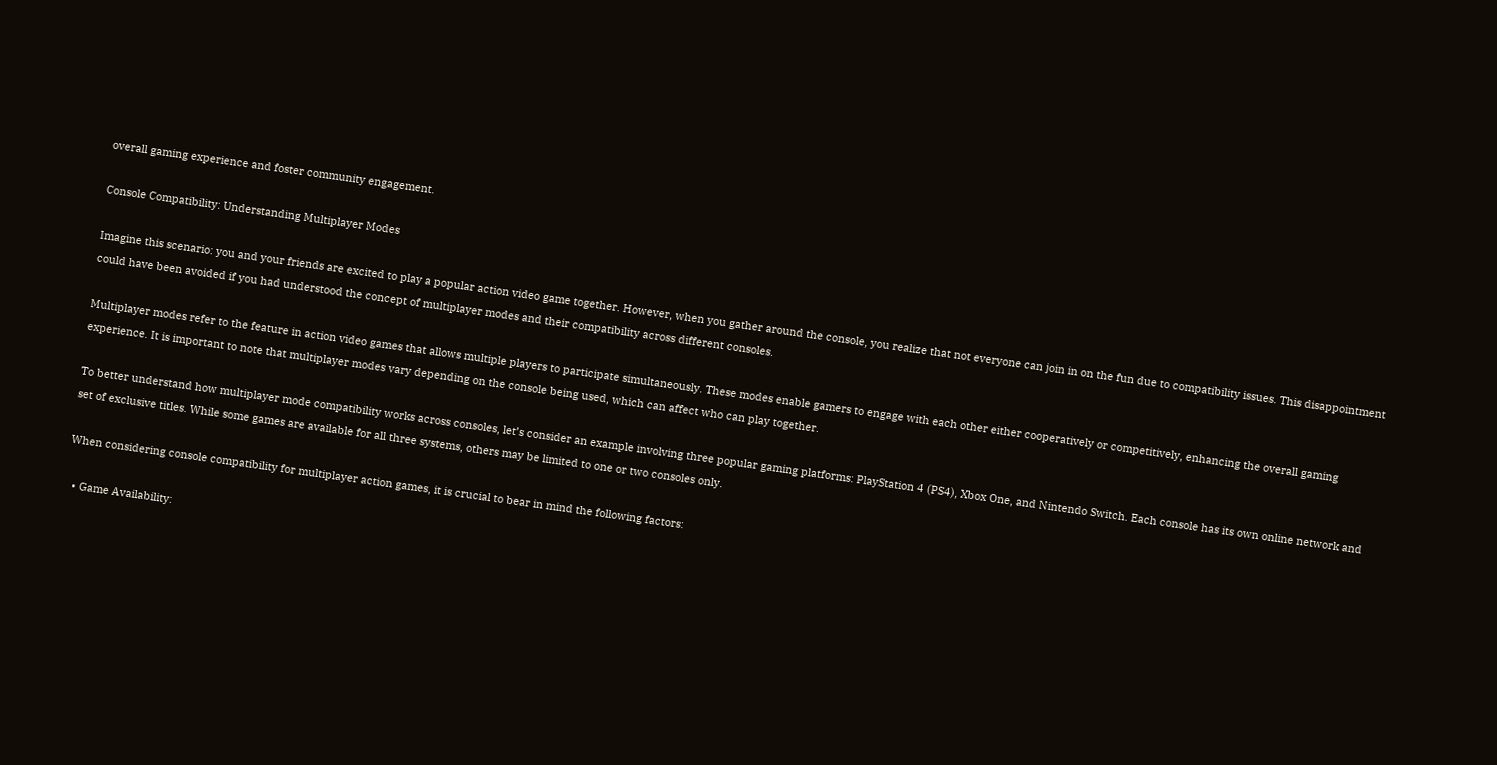overall gaming experience and foster community engagement.

Console Compatibility: Understanding Multiplayer Modes

Imagine this scenario: you and your friends are excited to play a popular action video game together. However, when you gather around the console, you realize that not everyone can join in on the fun due to compatibility issues. This disappointment could have been avoided if you had understood the concept of multiplayer modes and their compatibility across different consoles.

Multiplayer modes refer to the feature in action video games that allows multiple players to participate simultaneously. These modes enable gamers to engage with each other either cooperatively or competitively, enhancing the overall gaming experience. It is important to note that multiplayer modes vary depending on the console being used, which can affect who can play together.

To better understand how multiplayer mode compatibility works across consoles, let’s consider an example involving three popular gaming platforms: PlayStation 4 (PS4), Xbox One, and Nintendo Switch. Each console has its own online network and set of exclusive titles. While some games are available for all three systems, others may be limited to one or two consoles only.

When considering console compatibility for multiplayer action games, it is crucial to bear in mind the following factors:

  • Game Availability: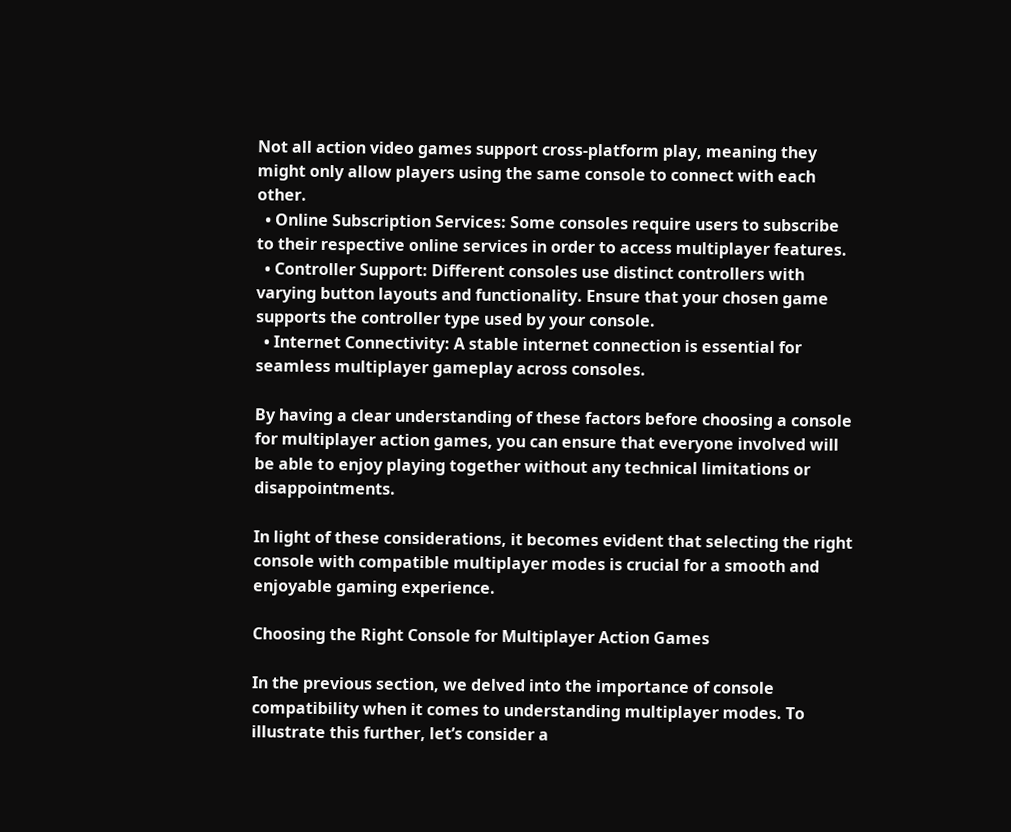Not all action video games support cross-platform play, meaning they might only allow players using the same console to connect with each other.
  • Online Subscription Services: Some consoles require users to subscribe to their respective online services in order to access multiplayer features.
  • Controller Support: Different consoles use distinct controllers with varying button layouts and functionality. Ensure that your chosen game supports the controller type used by your console.
  • Internet Connectivity: A stable internet connection is essential for seamless multiplayer gameplay across consoles.

By having a clear understanding of these factors before choosing a console for multiplayer action games, you can ensure that everyone involved will be able to enjoy playing together without any technical limitations or disappointments.

In light of these considerations, it becomes evident that selecting the right console with compatible multiplayer modes is crucial for a smooth and enjoyable gaming experience.

Choosing the Right Console for Multiplayer Action Games

In the previous section, we delved into the importance of console compatibility when it comes to understanding multiplayer modes. To illustrate this further, let’s consider a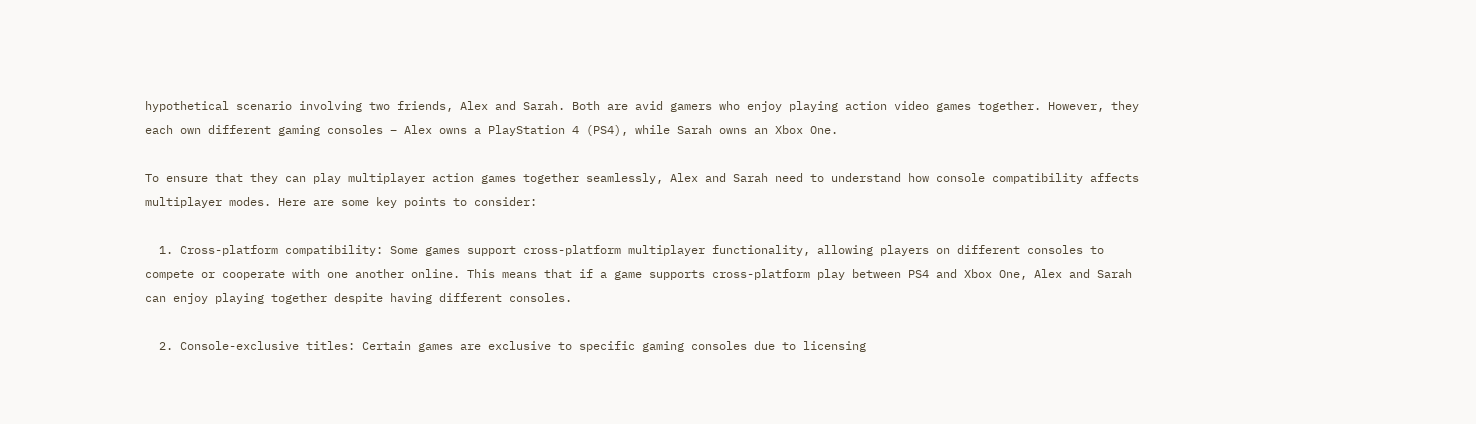hypothetical scenario involving two friends, Alex and Sarah. Both are avid gamers who enjoy playing action video games together. However, they each own different gaming consoles – Alex owns a PlayStation 4 (PS4), while Sarah owns an Xbox One.

To ensure that they can play multiplayer action games together seamlessly, Alex and Sarah need to understand how console compatibility affects multiplayer modes. Here are some key points to consider:

  1. Cross-platform compatibility: Some games support cross-platform multiplayer functionality, allowing players on different consoles to compete or cooperate with one another online. This means that if a game supports cross-platform play between PS4 and Xbox One, Alex and Sarah can enjoy playing together despite having different consoles.

  2. Console-exclusive titles: Certain games are exclusive to specific gaming consoles due to licensing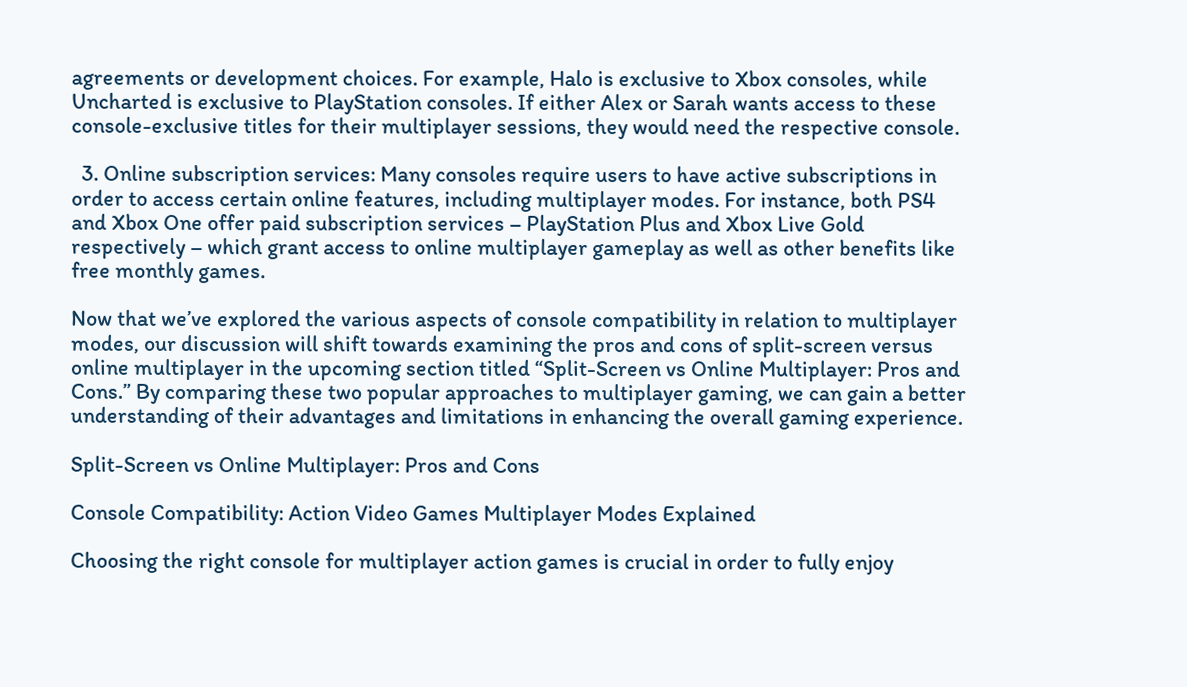agreements or development choices. For example, Halo is exclusive to Xbox consoles, while Uncharted is exclusive to PlayStation consoles. If either Alex or Sarah wants access to these console-exclusive titles for their multiplayer sessions, they would need the respective console.

  3. Online subscription services: Many consoles require users to have active subscriptions in order to access certain online features, including multiplayer modes. For instance, both PS4 and Xbox One offer paid subscription services – PlayStation Plus and Xbox Live Gold respectively – which grant access to online multiplayer gameplay as well as other benefits like free monthly games.

Now that we’ve explored the various aspects of console compatibility in relation to multiplayer modes, our discussion will shift towards examining the pros and cons of split-screen versus online multiplayer in the upcoming section titled “Split-Screen vs Online Multiplayer: Pros and Cons.” By comparing these two popular approaches to multiplayer gaming, we can gain a better understanding of their advantages and limitations in enhancing the overall gaming experience.

Split-Screen vs Online Multiplayer: Pros and Cons

Console Compatibility: Action Video Games Multiplayer Modes Explained

Choosing the right console for multiplayer action games is crucial in order to fully enjoy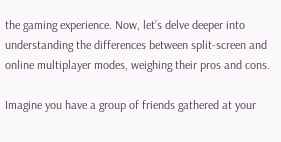the gaming experience. Now, let’s delve deeper into understanding the differences between split-screen and online multiplayer modes, weighing their pros and cons.

Imagine you have a group of friends gathered at your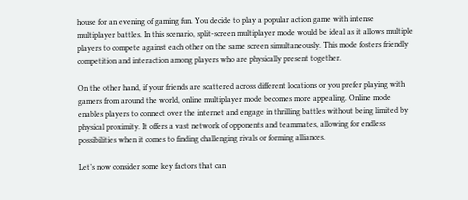house for an evening of gaming fun. You decide to play a popular action game with intense multiplayer battles. In this scenario, split-screen multiplayer mode would be ideal as it allows multiple players to compete against each other on the same screen simultaneously. This mode fosters friendly competition and interaction among players who are physically present together.

On the other hand, if your friends are scattered across different locations or you prefer playing with gamers from around the world, online multiplayer mode becomes more appealing. Online mode enables players to connect over the internet and engage in thrilling battles without being limited by physical proximity. It offers a vast network of opponents and teammates, allowing for endless possibilities when it comes to finding challenging rivals or forming alliances.

Let’s now consider some key factors that can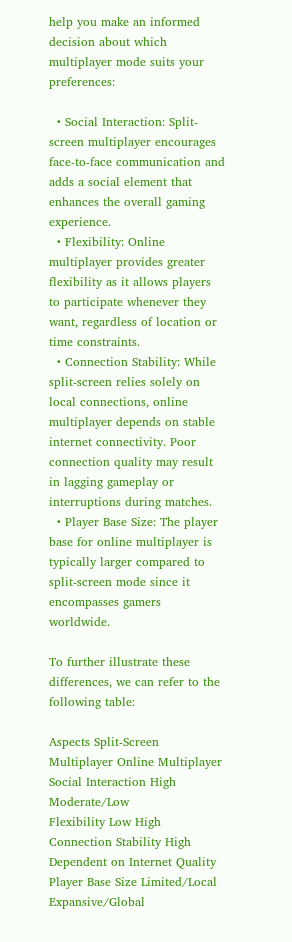help you make an informed decision about which multiplayer mode suits your preferences:

  • Social Interaction: Split-screen multiplayer encourages face-to-face communication and adds a social element that enhances the overall gaming experience.
  • Flexibility: Online multiplayer provides greater flexibility as it allows players to participate whenever they want, regardless of location or time constraints.
  • Connection Stability: While split-screen relies solely on local connections, online multiplayer depends on stable internet connectivity. Poor connection quality may result in lagging gameplay or interruptions during matches.
  • Player Base Size: The player base for online multiplayer is typically larger compared to split-screen mode since it encompasses gamers worldwide.

To further illustrate these differences, we can refer to the following table:

Aspects Split-Screen Multiplayer Online Multiplayer
Social Interaction High Moderate/Low
Flexibility Low High
Connection Stability High Dependent on Internet Quality
Player Base Size Limited/Local Expansive/Global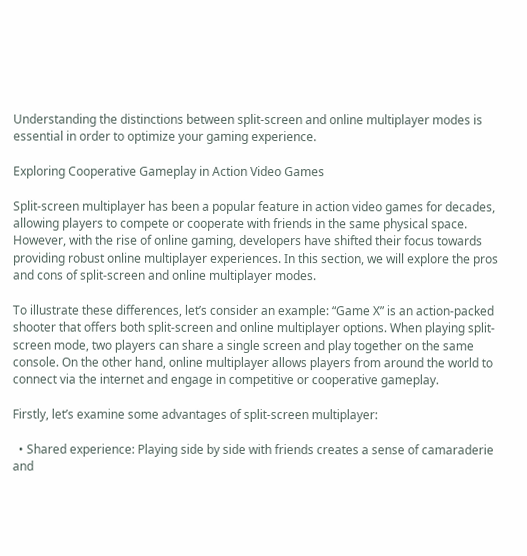Understanding the distinctions between split-screen and online multiplayer modes is essential in order to optimize your gaming experience.

Exploring Cooperative Gameplay in Action Video Games

Split-screen multiplayer has been a popular feature in action video games for decades, allowing players to compete or cooperate with friends in the same physical space. However, with the rise of online gaming, developers have shifted their focus towards providing robust online multiplayer experiences. In this section, we will explore the pros and cons of split-screen and online multiplayer modes.

To illustrate these differences, let’s consider an example: “Game X” is an action-packed shooter that offers both split-screen and online multiplayer options. When playing split-screen mode, two players can share a single screen and play together on the same console. On the other hand, online multiplayer allows players from around the world to connect via the internet and engage in competitive or cooperative gameplay.

Firstly, let’s examine some advantages of split-screen multiplayer:

  • Shared experience: Playing side by side with friends creates a sense of camaraderie and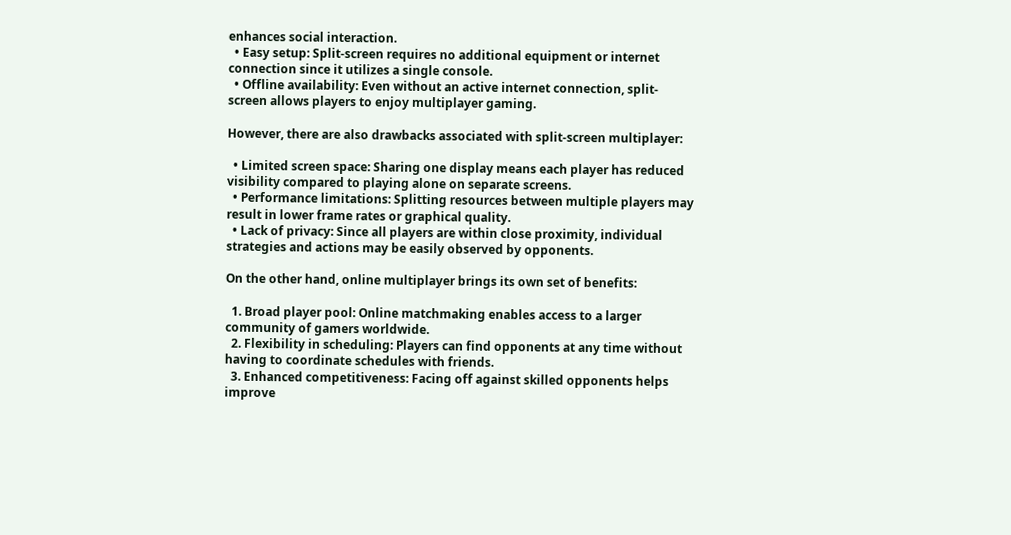enhances social interaction.
  • Easy setup: Split-screen requires no additional equipment or internet connection since it utilizes a single console.
  • Offline availability: Even without an active internet connection, split-screen allows players to enjoy multiplayer gaming.

However, there are also drawbacks associated with split-screen multiplayer:

  • Limited screen space: Sharing one display means each player has reduced visibility compared to playing alone on separate screens.
  • Performance limitations: Splitting resources between multiple players may result in lower frame rates or graphical quality.
  • Lack of privacy: Since all players are within close proximity, individual strategies and actions may be easily observed by opponents.

On the other hand, online multiplayer brings its own set of benefits:

  1. Broad player pool: Online matchmaking enables access to a larger community of gamers worldwide.
  2. Flexibility in scheduling: Players can find opponents at any time without having to coordinate schedules with friends.
  3. Enhanced competitiveness: Facing off against skilled opponents helps improve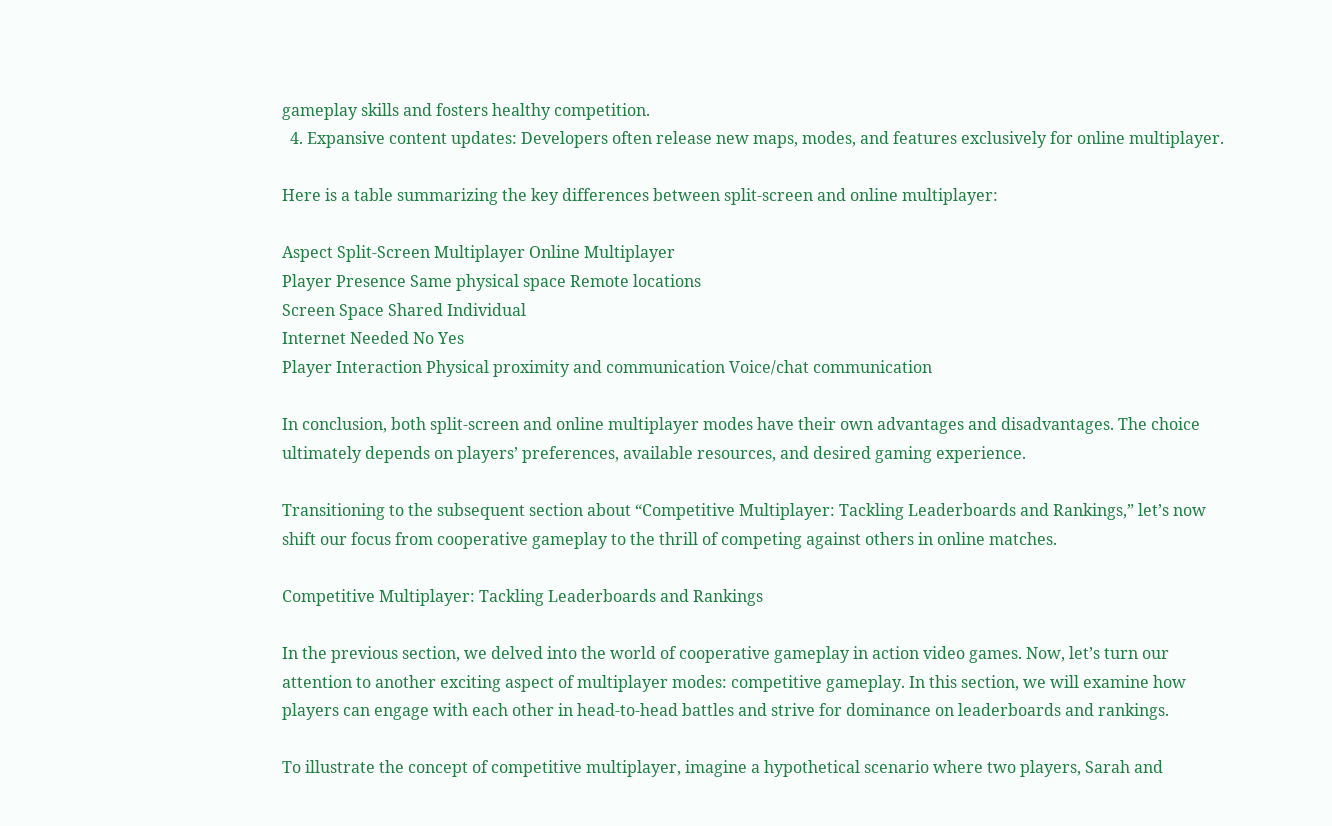gameplay skills and fosters healthy competition.
  4. Expansive content updates: Developers often release new maps, modes, and features exclusively for online multiplayer.

Here is a table summarizing the key differences between split-screen and online multiplayer:

Aspect Split-Screen Multiplayer Online Multiplayer
Player Presence Same physical space Remote locations
Screen Space Shared Individual
Internet Needed No Yes
Player Interaction Physical proximity and communication Voice/chat communication

In conclusion, both split-screen and online multiplayer modes have their own advantages and disadvantages. The choice ultimately depends on players’ preferences, available resources, and desired gaming experience.

Transitioning to the subsequent section about “Competitive Multiplayer: Tackling Leaderboards and Rankings,” let’s now shift our focus from cooperative gameplay to the thrill of competing against others in online matches.

Competitive Multiplayer: Tackling Leaderboards and Rankings

In the previous section, we delved into the world of cooperative gameplay in action video games. Now, let’s turn our attention to another exciting aspect of multiplayer modes: competitive gameplay. In this section, we will examine how players can engage with each other in head-to-head battles and strive for dominance on leaderboards and rankings.

To illustrate the concept of competitive multiplayer, imagine a hypothetical scenario where two players, Sarah and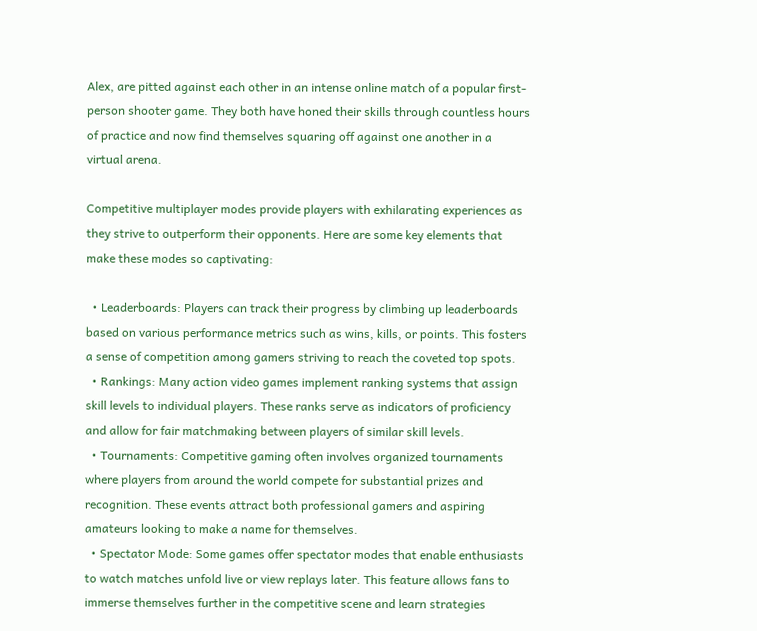Alex, are pitted against each other in an intense online match of a popular first-person shooter game. They both have honed their skills through countless hours of practice and now find themselves squaring off against one another in a virtual arena.

Competitive multiplayer modes provide players with exhilarating experiences as they strive to outperform their opponents. Here are some key elements that make these modes so captivating:

  • Leaderboards: Players can track their progress by climbing up leaderboards based on various performance metrics such as wins, kills, or points. This fosters a sense of competition among gamers striving to reach the coveted top spots.
  • Rankings: Many action video games implement ranking systems that assign skill levels to individual players. These ranks serve as indicators of proficiency and allow for fair matchmaking between players of similar skill levels.
  • Tournaments: Competitive gaming often involves organized tournaments where players from around the world compete for substantial prizes and recognition. These events attract both professional gamers and aspiring amateurs looking to make a name for themselves.
  • Spectator Mode: Some games offer spectator modes that enable enthusiasts to watch matches unfold live or view replays later. This feature allows fans to immerse themselves further in the competitive scene and learn strategies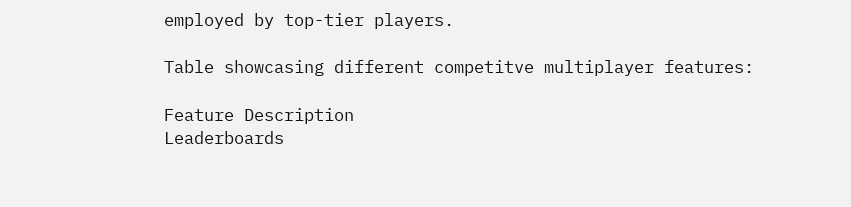employed by top-tier players.

Table showcasing different competitve multiplayer features:

Feature Description
Leaderboards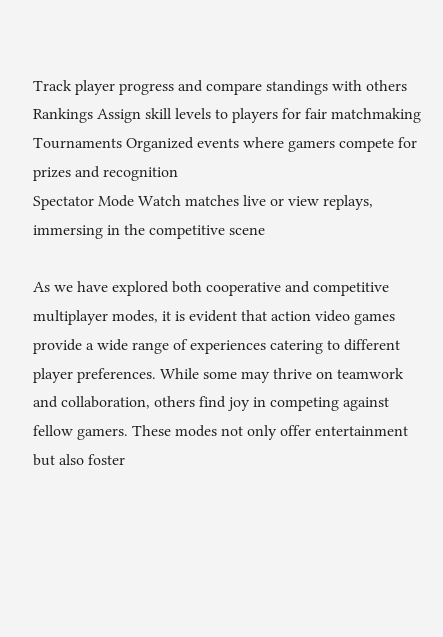Track player progress and compare standings with others
Rankings Assign skill levels to players for fair matchmaking
Tournaments Organized events where gamers compete for prizes and recognition
Spectator Mode Watch matches live or view replays, immersing in the competitive scene

As we have explored both cooperative and competitive multiplayer modes, it is evident that action video games provide a wide range of experiences catering to different player preferences. While some may thrive on teamwork and collaboration, others find joy in competing against fellow gamers. These modes not only offer entertainment but also foster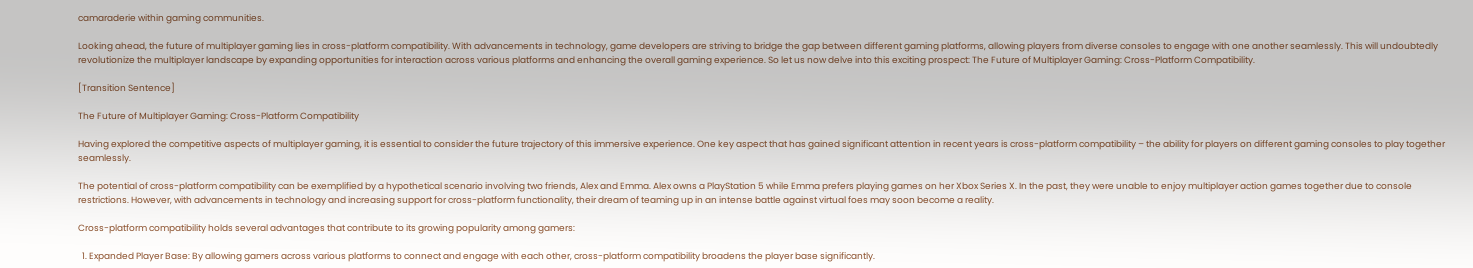camaraderie within gaming communities.

Looking ahead, the future of multiplayer gaming lies in cross-platform compatibility. With advancements in technology, game developers are striving to bridge the gap between different gaming platforms, allowing players from diverse consoles to engage with one another seamlessly. This will undoubtedly revolutionize the multiplayer landscape by expanding opportunities for interaction across various platforms and enhancing the overall gaming experience. So let us now delve into this exciting prospect: The Future of Multiplayer Gaming: Cross-Platform Compatibility.

[Transition Sentence]

The Future of Multiplayer Gaming: Cross-Platform Compatibility

Having explored the competitive aspects of multiplayer gaming, it is essential to consider the future trajectory of this immersive experience. One key aspect that has gained significant attention in recent years is cross-platform compatibility – the ability for players on different gaming consoles to play together seamlessly.

The potential of cross-platform compatibility can be exemplified by a hypothetical scenario involving two friends, Alex and Emma. Alex owns a PlayStation 5 while Emma prefers playing games on her Xbox Series X. In the past, they were unable to enjoy multiplayer action games together due to console restrictions. However, with advancements in technology and increasing support for cross-platform functionality, their dream of teaming up in an intense battle against virtual foes may soon become a reality.

Cross-platform compatibility holds several advantages that contribute to its growing popularity among gamers:

  1. Expanded Player Base: By allowing gamers across various platforms to connect and engage with each other, cross-platform compatibility broadens the player base significantly.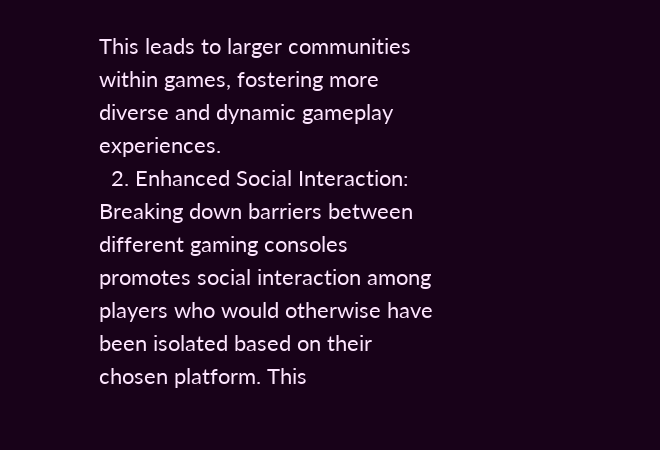This leads to larger communities within games, fostering more diverse and dynamic gameplay experiences.
  2. Enhanced Social Interaction: Breaking down barriers between different gaming consoles promotes social interaction among players who would otherwise have been isolated based on their chosen platform. This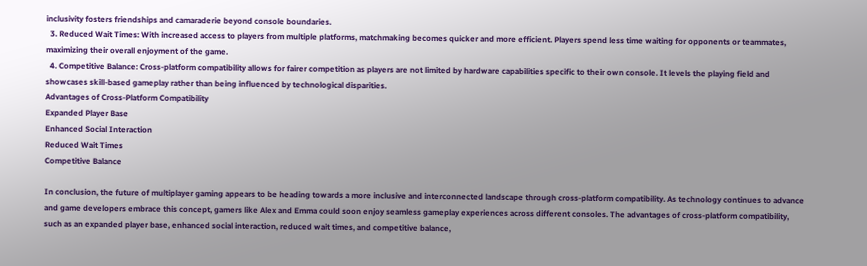inclusivity fosters friendships and camaraderie beyond console boundaries.
  3. Reduced Wait Times: With increased access to players from multiple platforms, matchmaking becomes quicker and more efficient. Players spend less time waiting for opponents or teammates, maximizing their overall enjoyment of the game.
  4. Competitive Balance: Cross-platform compatibility allows for fairer competition as players are not limited by hardware capabilities specific to their own console. It levels the playing field and showcases skill-based gameplay rather than being influenced by technological disparities.
Advantages of Cross-Platform Compatibility
Expanded Player Base
Enhanced Social Interaction
Reduced Wait Times
Competitive Balance

In conclusion, the future of multiplayer gaming appears to be heading towards a more inclusive and interconnected landscape through cross-platform compatibility. As technology continues to advance and game developers embrace this concept, gamers like Alex and Emma could soon enjoy seamless gameplay experiences across different consoles. The advantages of cross-platform compatibility, such as an expanded player base, enhanced social interaction, reduced wait times, and competitive balance,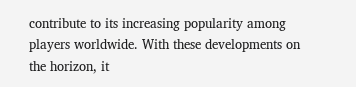contribute to its increasing popularity among players worldwide. With these developments on the horizon, it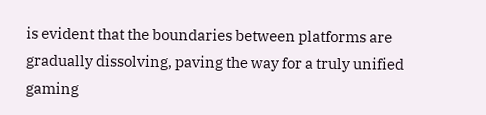is evident that the boundaries between platforms are gradually dissolving, paving the way for a truly unified gaming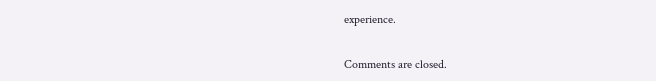experience.


Comments are closed.